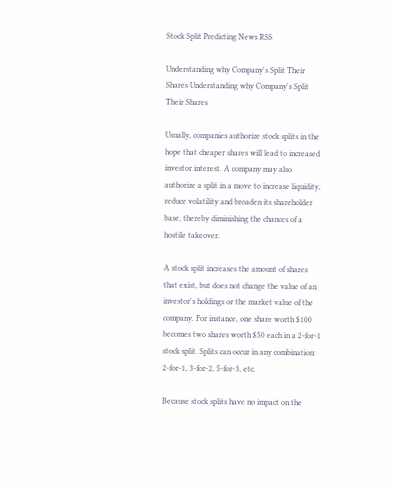Stock Split Predicting News RSS

Understanding why Company's Split Their Shares Understanding why Company's Split Their Shares

Usually, companies authorize stock splits in the hope that cheaper shares will lead to increased investor interest. A company may also authorize a split in a move to increase liquidity, reduce volatility and broaden its shareholder base, thereby diminishing the chances of a hostile takeover.

A stock split increases the amount of shares that exist, but does not change the value of an investor's holdings or the market value of the company. For instance, one share worth $100 becomes two shares worth $50 each in a 2-for-1 stock split. Splits can occur in any combination: 2-for-1, 3-for-2, 5-for-3, etc.

Because stock splits have no impact on the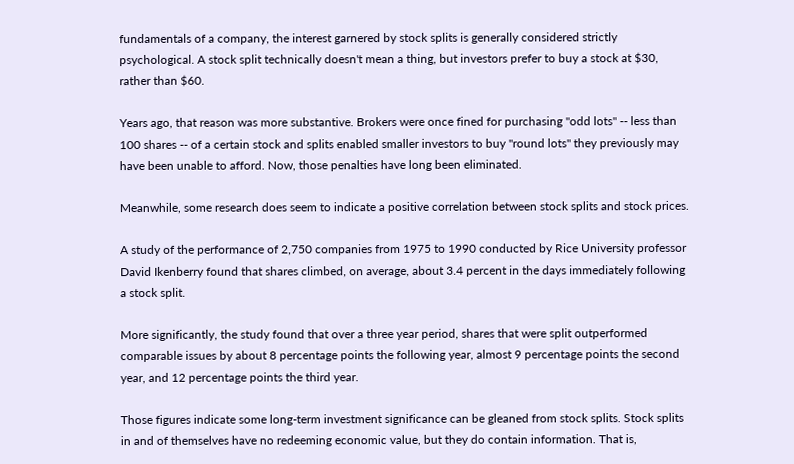fundamentals of a company, the interest garnered by stock splits is generally considered strictly psychological. A stock split technically doesn't mean a thing, but investors prefer to buy a stock at $30, rather than $60.

Years ago, that reason was more substantive. Brokers were once fined for purchasing "odd lots" -- less than 100 shares -- of a certain stock and splits enabled smaller investors to buy "round lots" they previously may have been unable to afford. Now, those penalties have long been eliminated.

Meanwhile, some research does seem to indicate a positive correlation between stock splits and stock prices.

A study of the performance of 2,750 companies from 1975 to 1990 conducted by Rice University professor David Ikenberry found that shares climbed, on average, about 3.4 percent in the days immediately following a stock split.

More significantly, the study found that over a three year period, shares that were split outperformed comparable issues by about 8 percentage points the following year, almost 9 percentage points the second year, and 12 percentage points the third year.

Those figures indicate some long-term investment significance can be gleaned from stock splits. Stock splits in and of themselves have no redeeming economic value, but they do contain information. That is,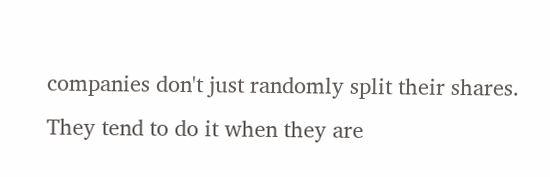companies don't just randomly split their shares. They tend to do it when they are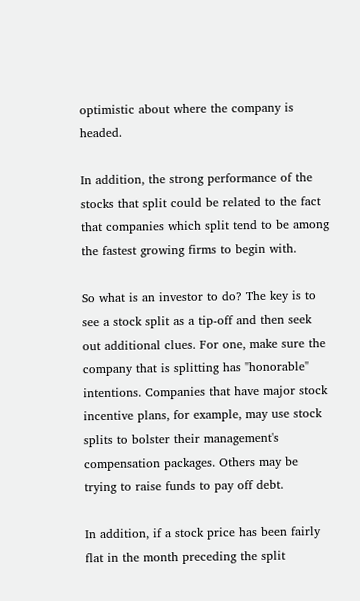optimistic about where the company is headed.

In addition, the strong performance of the stocks that split could be related to the fact that companies which split tend to be among the fastest growing firms to begin with.

So what is an investor to do? The key is to see a stock split as a tip-off and then seek out additional clues. For one, make sure the company that is splitting has "honorable" intentions. Companies that have major stock incentive plans, for example, may use stock splits to bolster their management's compensation packages. Others may be trying to raise funds to pay off debt.

In addition, if a stock price has been fairly flat in the month preceding the split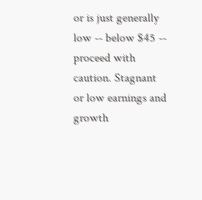or is just generally low -- below $45 -- proceed with caution. Stagnant or low earnings and growth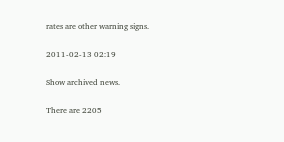rates are other warning signs.

2011-02-13 02:19

Show archived news.

There are 2205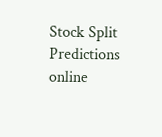Stock Split Predictions online